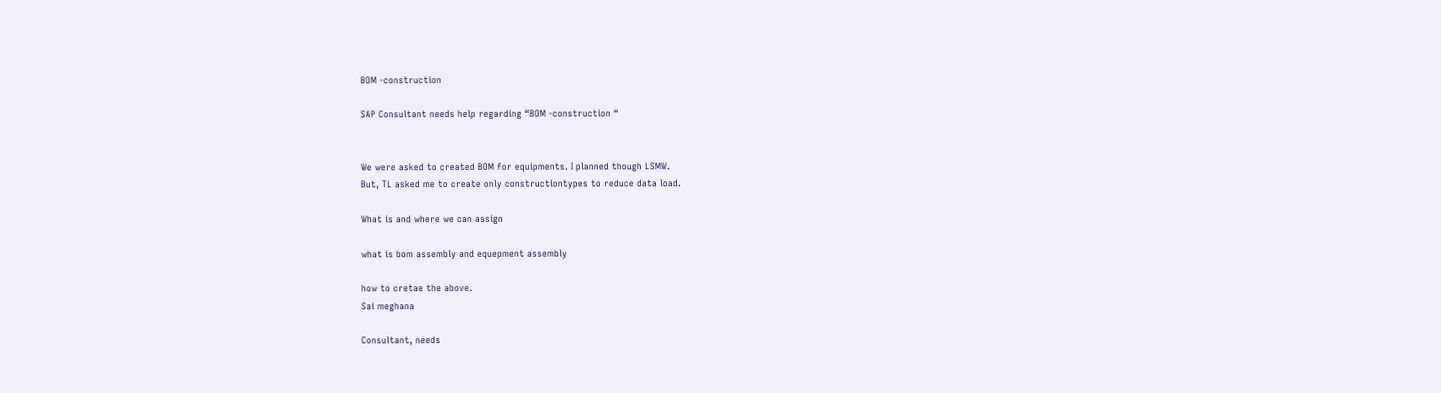BOM -construction

SAP Consultant needs help regarding “BOM -construction “


We were asked to created BOM for equipments. I planned though LSMW.
But, TL asked me to create only constructiontypes to reduce data load.

What is and where we can assign

what is bom assembly and equepment assembly

how to cretae the above.
Sai meghana

Consultant, needs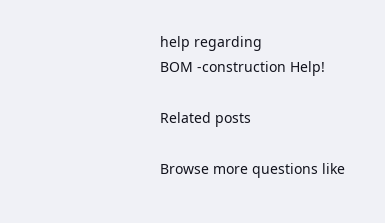help regarding
BOM -construction Help!

Related posts

Browse more questions like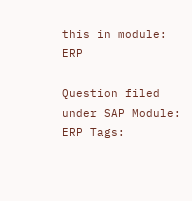this in module: ERP

Question filed under SAP Module: ERP Tags: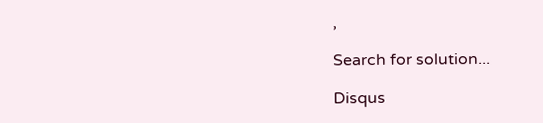,

Search for solution...

Disqus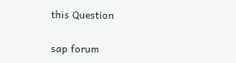this Question

sap forum